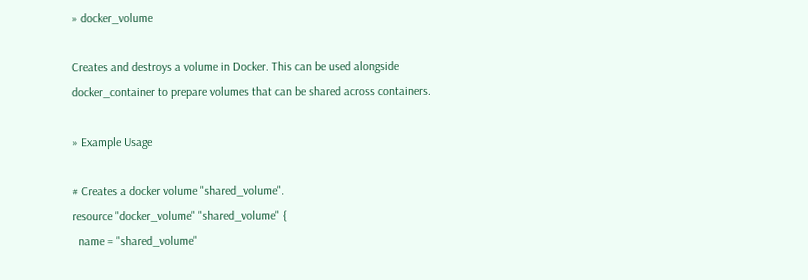» docker_volume

Creates and destroys a volume in Docker. This can be used alongside docker_container to prepare volumes that can be shared across containers.

» Example Usage

# Creates a docker volume "shared_volume".
resource "docker_volume" "shared_volume" {
  name = "shared_volume"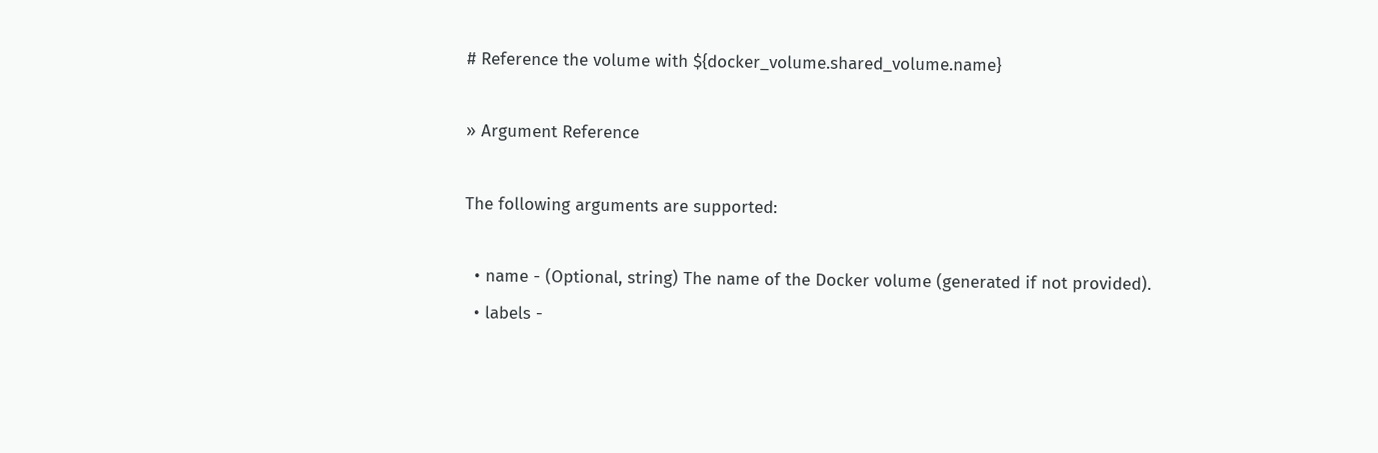# Reference the volume with ${docker_volume.shared_volume.name}

» Argument Reference

The following arguments are supported:

  • name - (Optional, string) The name of the Docker volume (generated if not provided).
  • labels -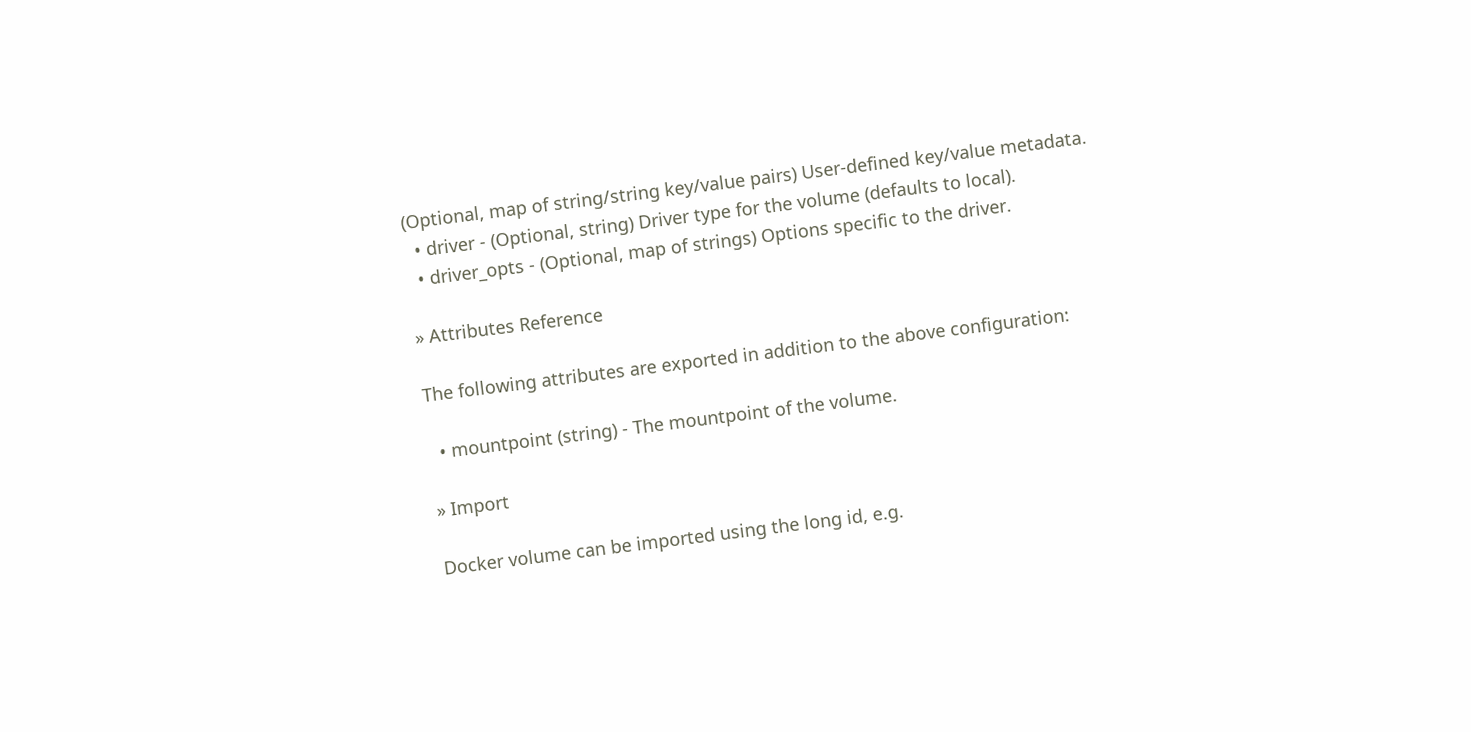(Optional, map of string/string key/value pairs) User-defined key/value metadata.
  • driver - (Optional, string) Driver type for the volume (defaults to local).
  • driver_opts - (Optional, map of strings) Options specific to the driver.

» Attributes Reference

The following attributes are exported in addition to the above configuration:

  • mountpoint (string) - The mountpoint of the volume.

» Import

Docker volume can be imported using the long id, e.g.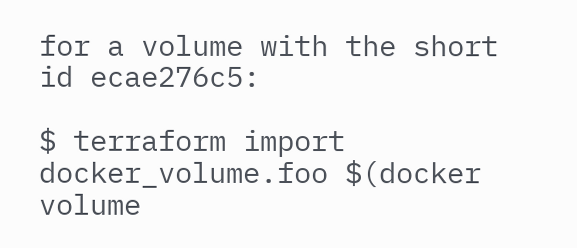for a volume with the short id ecae276c5:

$ terraform import docker_volume.foo $(docker volume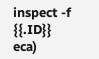inspect -f {{.ID}} eca)